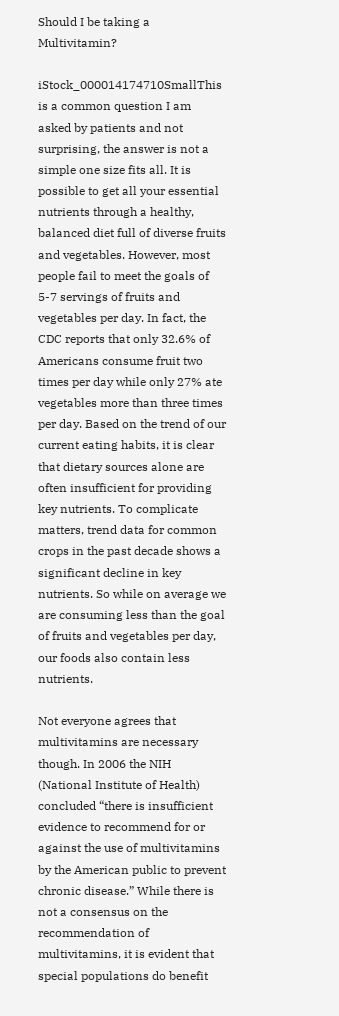Should I be taking a Multivitamin?

iStock_000014174710SmallThis is a common question I am asked by patients and not surprising, the answer is not a simple one size fits all. It is possible to get all your essential nutrients through a healthy, balanced diet full of diverse fruits and vegetables. However, most people fail to meet the goals of 5-7 servings of fruits and vegetables per day. In fact, the CDC reports that only 32.6% of Americans consume fruit two times per day while only 27% ate vegetables more than three times per day. Based on the trend of our current eating habits, it is clear that dietary sources alone are often insufficient for providing key nutrients. To complicate matters, trend data for common crops in the past decade shows a significant decline in key nutrients. So while on average we are consuming less than the goal of fruits and vegetables per day, our foods also contain less nutrients.

Not everyone agrees that multivitamins are necessary though. In 2006 the NIH (National Institute of Health) concluded “there is insufficient evidence to recommend for or against the use of multivitamins by the American public to prevent chronic disease.” While there is not a consensus on the recommendation of multivitamins, it is evident that special populations do benefit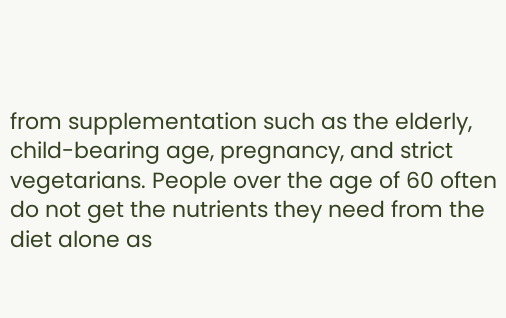from supplementation such as the elderly, child-bearing age, pregnancy, and strict vegetarians. People over the age of 60 often do not get the nutrients they need from the diet alone as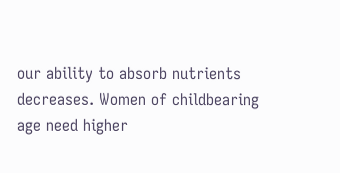our ability to absorb nutrients decreases. Women of childbearing age need higher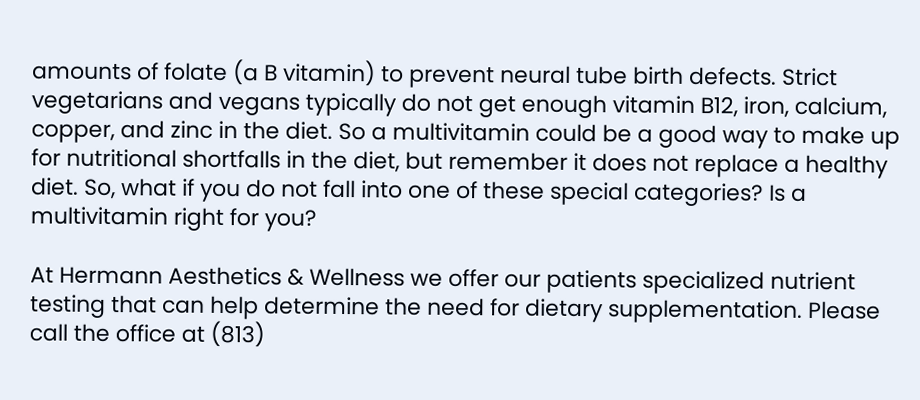amounts of folate (a B vitamin) to prevent neural tube birth defects. Strict vegetarians and vegans typically do not get enough vitamin B12, iron, calcium, copper, and zinc in the diet. So a multivitamin could be a good way to make up for nutritional shortfalls in the diet, but remember it does not replace a healthy diet. So, what if you do not fall into one of these special categories? Is a multivitamin right for you?

At Hermann Aesthetics & Wellness we offer our patients specialized nutrient testing that can help determine the need for dietary supplementation. Please call the office at (813)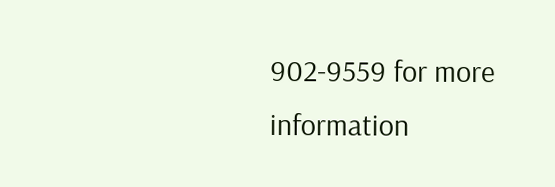902-9559 for more information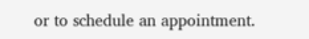or to schedule an appointment.